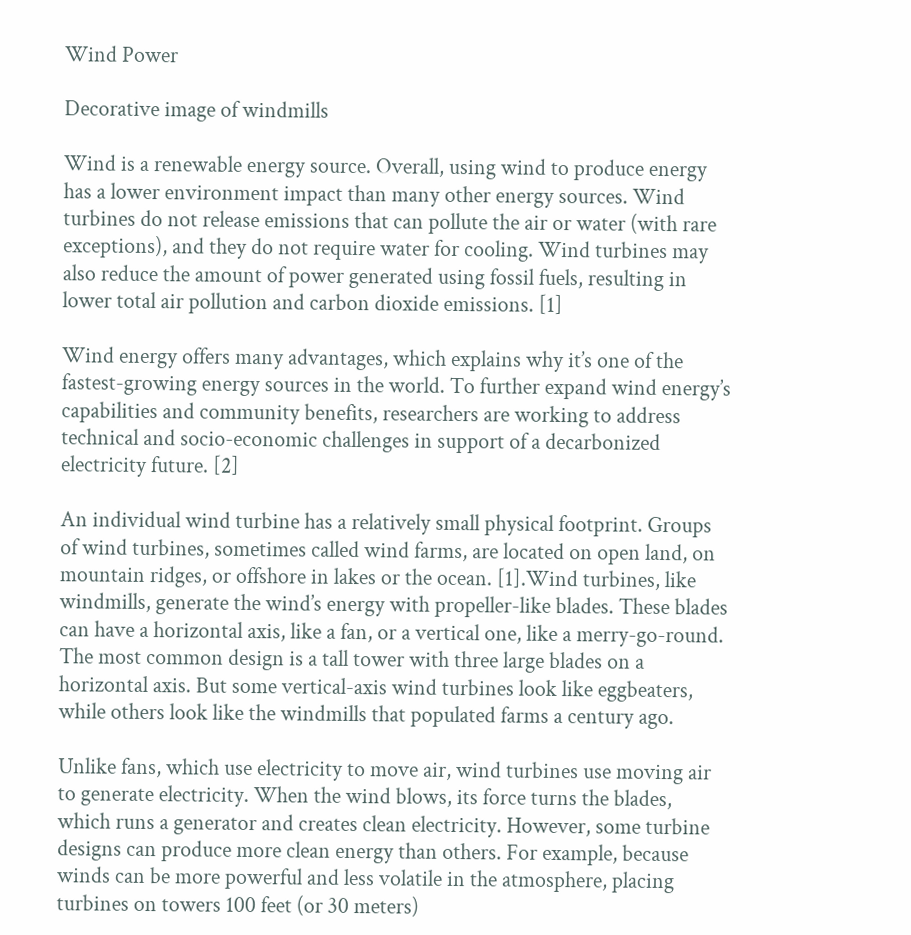Wind Power

Decorative image of windmills

Wind is a renewable energy source. Overall, using wind to produce energy has a lower environment impact than many other energy sources. Wind turbines do not release emissions that can pollute the air or water (with rare exceptions), and they do not require water for cooling. Wind turbines may also reduce the amount of power generated using fossil fuels, resulting in lower total air pollution and carbon dioxide emissions. [1]

Wind energy offers many advantages, which explains why it’s one of the fastest-growing energy sources in the world. To further expand wind energy’s capabilities and community benefits, researchers are working to address technical and socio-economic challenges in support of a decarbonized electricity future. [2]

An individual wind turbine has a relatively small physical footprint. Groups of wind turbines, sometimes called wind farms, are located on open land, on mountain ridges, or offshore in lakes or the ocean. [1].Wind turbines, like windmills, generate the wind’s energy with propeller-like blades. These blades can have a horizontal axis, like a fan, or a vertical one, like a merry-go-round. The most common design is a tall tower with three large blades on a horizontal axis. But some vertical-axis wind turbines look like eggbeaters, while others look like the windmills that populated farms a century ago.

Unlike fans, which use electricity to move air, wind turbines use moving air to generate electricity. When the wind blows, its force turns the blades, which runs a generator and creates clean electricity. However, some turbine designs can produce more clean energy than others. For example, because winds can be more powerful and less volatile in the atmosphere, placing turbines on towers 100 feet (or 30 meters)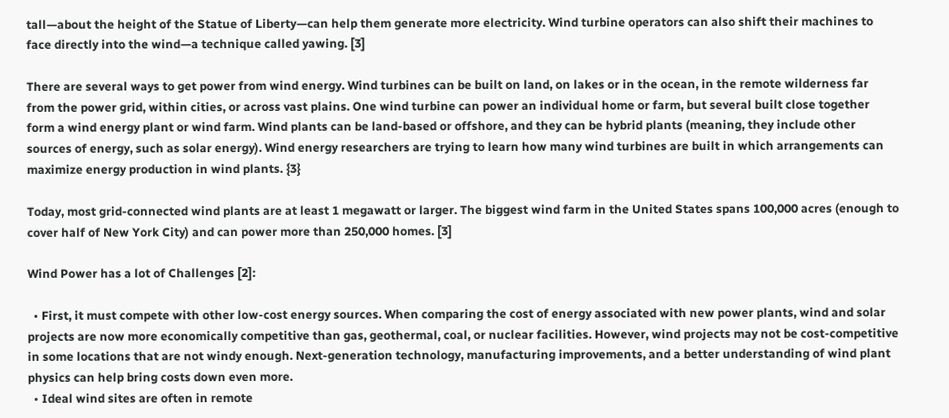tall—about the height of the Statue of Liberty—can help them generate more electricity. Wind turbine operators can also shift their machines to face directly into the wind—a technique called yawing. [3]

There are several ways to get power from wind energy. Wind turbines can be built on land, on lakes or in the ocean, in the remote wilderness far from the power grid, within cities, or across vast plains. One wind turbine can power an individual home or farm, but several built close together form a wind energy plant or wind farm. Wind plants can be land-based or offshore, and they can be hybrid plants (meaning, they include other sources of energy, such as solar energy). Wind energy researchers are trying to learn how many wind turbines are built in which arrangements can maximize energy production in wind plants. {3}

Today, most grid-connected wind plants are at least 1 megawatt or larger. The biggest wind farm in the United States spans 100,000 acres (enough to cover half of New York City) and can power more than 250,000 homes. [3]

Wind Power has a lot of Challenges [2]:

  • First, it must compete with other low-cost energy sources. When comparing the cost of energy associated with new power plants, wind and solar projects are now more economically competitive than gas, geothermal, coal, or nuclear facilities. However, wind projects may not be cost-competitive in some locations that are not windy enough. Next-generation technology, manufacturing improvements, and a better understanding of wind plant physics can help bring costs down even more.
  • Ideal wind sites are often in remote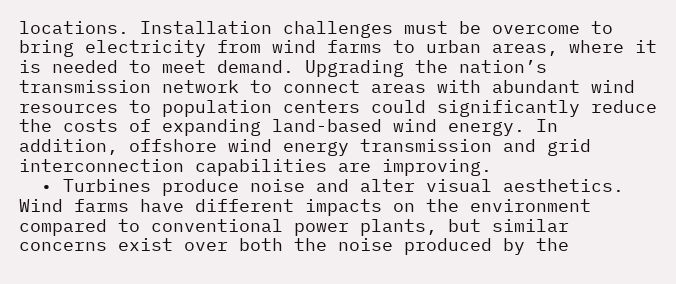locations. Installation challenges must be overcome to bring electricity from wind farms to urban areas, where it is needed to meet demand. Upgrading the nation’s transmission network to connect areas with abundant wind resources to population centers could significantly reduce the costs of expanding land-based wind energy. In addition, offshore wind energy transmission and grid interconnection capabilities are improving.
  • Turbines produce noise and alter visual aesthetics. Wind farms have different impacts on the environment compared to conventional power plants, but similar concerns exist over both the noise produced by the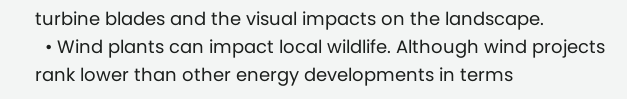turbine blades and the visual impacts on the landscape.
  • Wind plants can impact local wildlife. Although wind projects rank lower than other energy developments in terms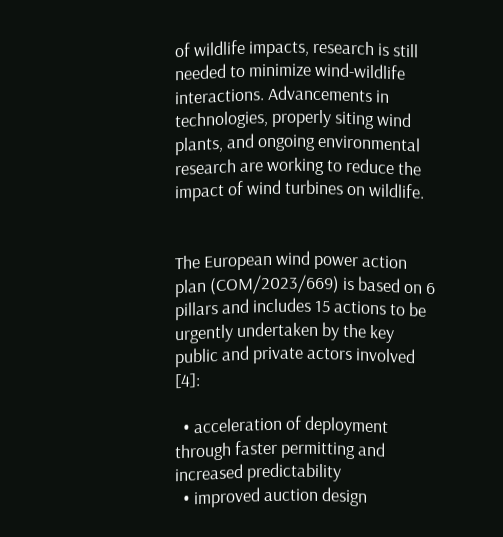of wildlife impacts, research is still needed to minimize wind-wildlife interactions. Advancements in technologies, properly siting wind plants, and ongoing environmental research are working to reduce the impact of wind turbines on wildlife.


The European wind power action plan (COM/2023/669) is based on 6 pillars and includes 15 actions to be urgently undertaken by the key public and private actors involved [4]:

  • acceleration of deployment through faster permitting and increased predictability
  • improved auction design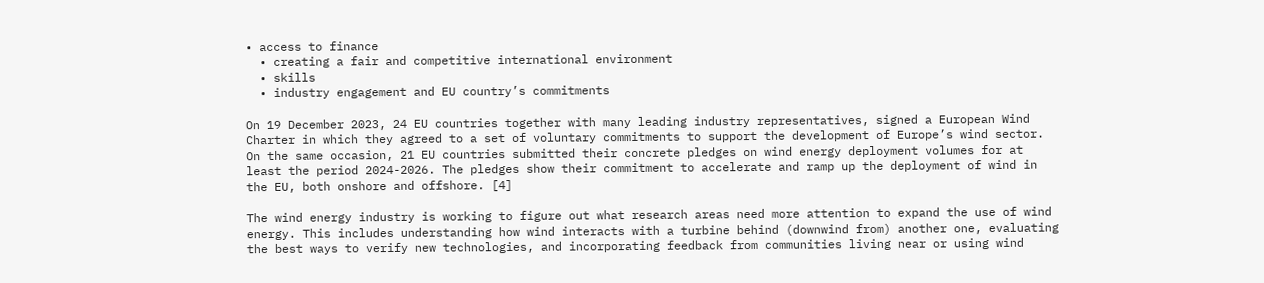• access to finance
  • creating a fair and competitive international environment
  • skills
  • industry engagement and EU country’s commitments

On 19 December 2023, 24 EU countries together with many leading industry representatives, signed a European Wind Charter in which they agreed to a set of voluntary commitments to support the development of Europe’s wind sector. On the same occasion, 21 EU countries submitted their concrete pledges on wind energy deployment volumes for at least the period 2024-2026. The pledges show their commitment to accelerate and ramp up the deployment of wind in the EU, both onshore and offshore. [4]

The wind energy industry is working to figure out what research areas need more attention to expand the use of wind energy. This includes understanding how wind interacts with a turbine behind (downwind from) another one, evaluating the best ways to verify new technologies, and incorporating feedback from communities living near or using wind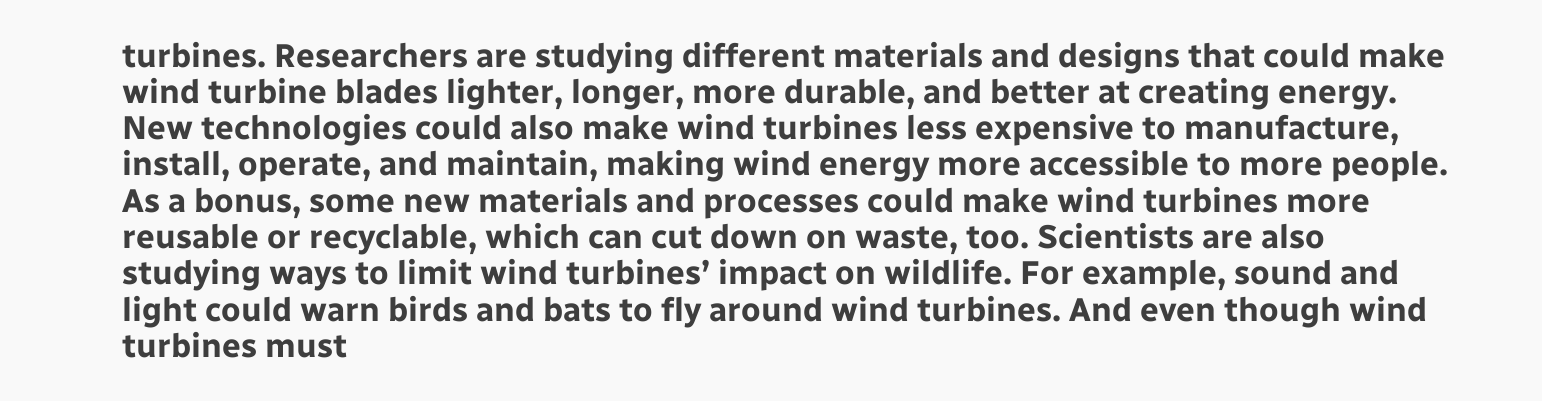turbines. Researchers are studying different materials and designs that could make wind turbine blades lighter, longer, more durable, and better at creating energy. New technologies could also make wind turbines less expensive to manufacture, install, operate, and maintain, making wind energy more accessible to more people. As a bonus, some new materials and processes could make wind turbines more reusable or recyclable, which can cut down on waste, too. Scientists are also studying ways to limit wind turbines’ impact on wildlife. For example, sound and light could warn birds and bats to fly around wind turbines. And even though wind turbines must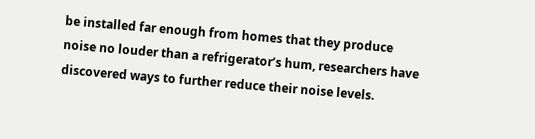be installed far enough from homes that they produce noise no louder than a refrigerator’s hum, researchers have discovered ways to further reduce their noise levels.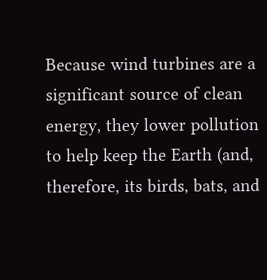Because wind turbines are a significant source of clean energy, they lower pollution to help keep the Earth (and, therefore, its birds, bats, and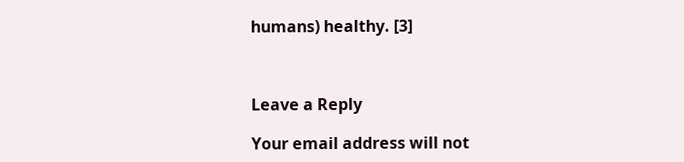humans) healthy. [3]



Leave a Reply

Your email address will not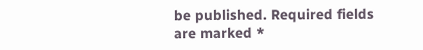be published. Required fields are marked *